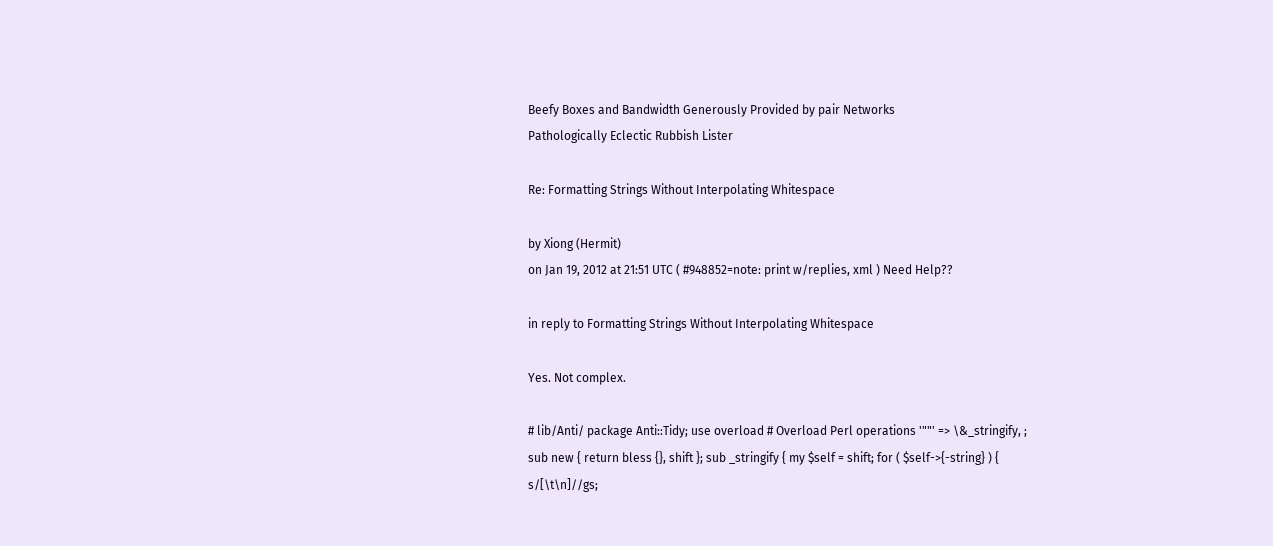Beefy Boxes and Bandwidth Generously Provided by pair Networks
Pathologically Eclectic Rubbish Lister

Re: Formatting Strings Without Interpolating Whitespace

by Xiong (Hermit)
on Jan 19, 2012 at 21:51 UTC ( #948852=note: print w/replies, xml ) Need Help??

in reply to Formatting Strings Without Interpolating Whitespace

Yes. Not complex.

# lib/Anti/ package Anti::Tidy; use overload # Overload Perl operations '""' => \&_stringify, ; sub new { return bless {}, shift }; sub _stringify { my $self = shift; for ( $self->{-string} ) { s/[\t\n]//gs;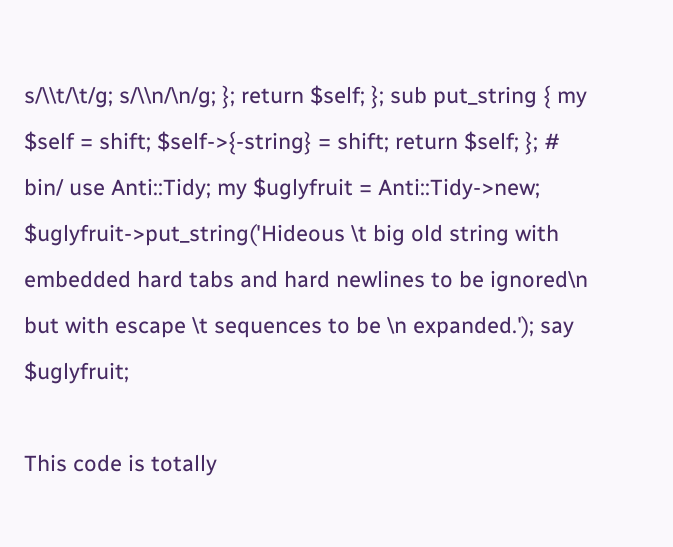s/\\t/\t/g; s/\\n/\n/g; }; return $self; }; sub put_string { my $self = shift; $self->{-string} = shift; return $self; }; # bin/ use Anti::Tidy; my $uglyfruit = Anti::Tidy->new; $uglyfruit->put_string('Hideous \t big old string with embedded hard tabs and hard newlines to be ignored\n but with escape \t sequences to be \n expanded.'); say $uglyfruit;

This code is totally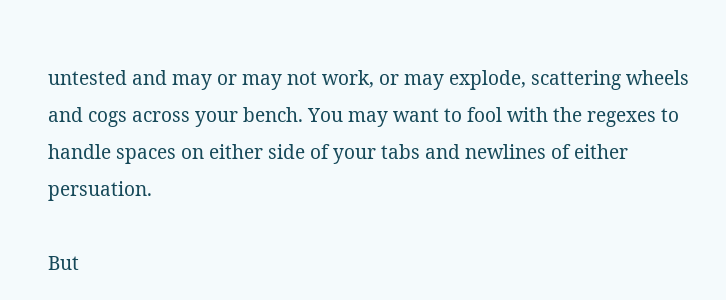untested and may or may not work, or may explode, scattering wheels and cogs across your bench. You may want to fool with the regexes to handle spaces on either side of your tabs and newlines of either persuation.

But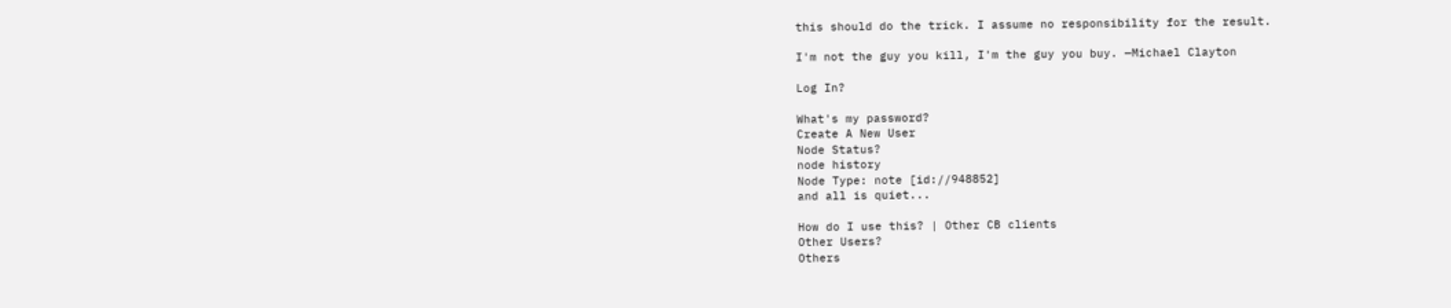this should do the trick. I assume no responsibility for the result.

I'm not the guy you kill, I'm the guy you buy. —Michael Clayton

Log In?

What's my password?
Create A New User
Node Status?
node history
Node Type: note [id://948852]
and all is quiet...

How do I use this? | Other CB clients
Other Users?
Others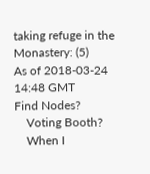taking refuge in the Monastery: (5)
As of 2018-03-24 14:48 GMT
Find Nodes?
    Voting Booth?
    When I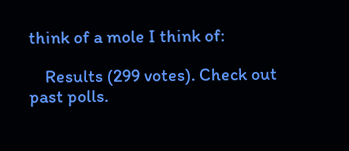think of a mole I think of:

    Results (299 votes). Check out past polls.